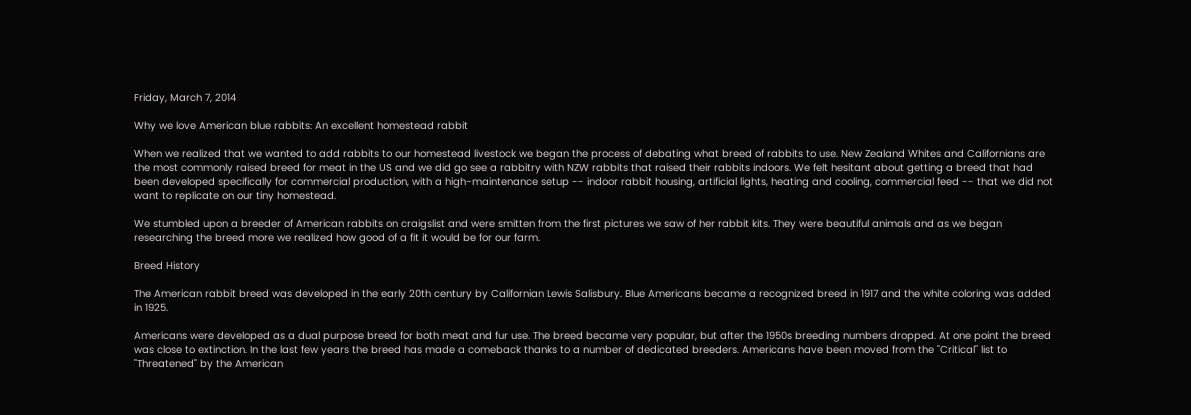Friday, March 7, 2014

Why we love American blue rabbits: An excellent homestead rabbit

When we realized that we wanted to add rabbits to our homestead livestock we began the process of debating what breed of rabbits to use. New Zealand Whites and Californians are the most commonly raised breed for meat in the US and we did go see a rabbitry with NZW rabbits that raised their rabbits indoors. We felt hesitant about getting a breed that had been developed specifically for commercial production, with a high-maintenance setup -- indoor rabbit housing, artificial lights, heating and cooling, commercial feed -- that we did not want to replicate on our tiny homestead.

We stumbled upon a breeder of American rabbits on craigslist and were smitten from the first pictures we saw of her rabbit kits. They were beautiful animals and as we began researching the breed more we realized how good of a fit it would be for our farm.

Breed History

The American rabbit breed was developed in the early 20th century by Californian Lewis Salisbury. Blue Americans became a recognized breed in 1917 and the white coloring was added in 1925.

Americans were developed as a dual purpose breed for both meat and fur use. The breed became very popular, but after the 1950s breeding numbers dropped. At one point the breed was close to extinction. In the last few years the breed has made a comeback thanks to a number of dedicated breeders. Americans have been moved from the "Critical" list to "Threatened" by the American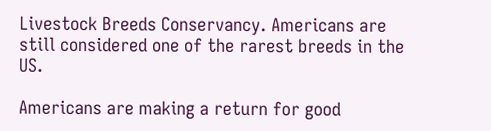Livestock Breeds Conservancy. Americans are still considered one of the rarest breeds in the US.

Americans are making a return for good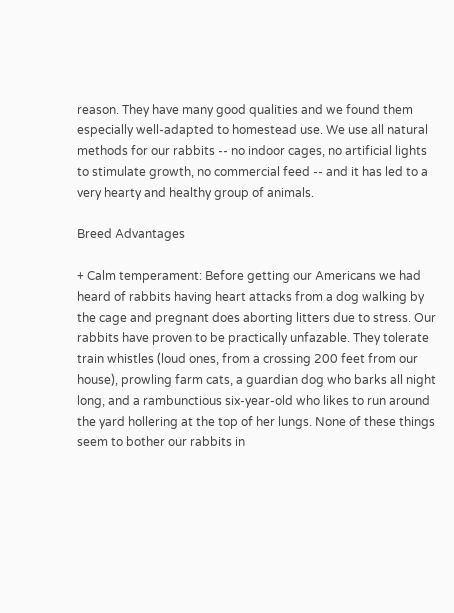reason. They have many good qualities and we found them especially well-adapted to homestead use. We use all natural methods for our rabbits -- no indoor cages, no artificial lights to stimulate growth, no commercial feed -- and it has led to a very hearty and healthy group of animals.

Breed Advantages

+ Calm temperament: Before getting our Americans we had heard of rabbits having heart attacks from a dog walking by the cage and pregnant does aborting litters due to stress. Our rabbits have proven to be practically unfazable. They tolerate train whistles (loud ones, from a crossing 200 feet from our house), prowling farm cats, a guardian dog who barks all night long, and a rambunctious six-year-old who likes to run around the yard hollering at the top of her lungs. None of these things seem to bother our rabbits in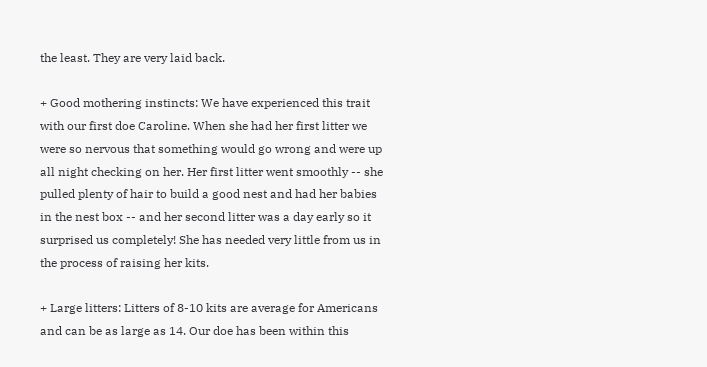the least. They are very laid back.

+ Good mothering instincts: We have experienced this trait with our first doe Caroline. When she had her first litter we were so nervous that something would go wrong and were up all night checking on her. Her first litter went smoothly -- she pulled plenty of hair to build a good nest and had her babies in the nest box -- and her second litter was a day early so it surprised us completely! She has needed very little from us in the process of raising her kits.

+ Large litters: Litters of 8-10 kits are average for Americans and can be as large as 14. Our doe has been within this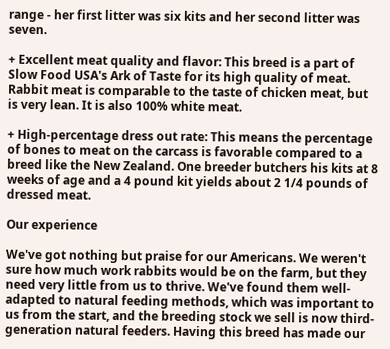range - her first litter was six kits and her second litter was seven.

+ Excellent meat quality and flavor: This breed is a part of Slow Food USA's Ark of Taste for its high quality of meat. Rabbit meat is comparable to the taste of chicken meat, but is very lean. It is also 100% white meat.

+ High-percentage dress out rate: This means the percentage of bones to meat on the carcass is favorable compared to a breed like the New Zealand. One breeder butchers his kits at 8 weeks of age and a 4 pound kit yields about 2 1/4 pounds of dressed meat.

Our experience

We've got nothing but praise for our Americans. We weren't sure how much work rabbits would be on the farm, but they need very little from us to thrive. We've found them well-adapted to natural feeding methods, which was important to us from the start, and the breeding stock we sell is now third-generation natural feeders. Having this breed has made our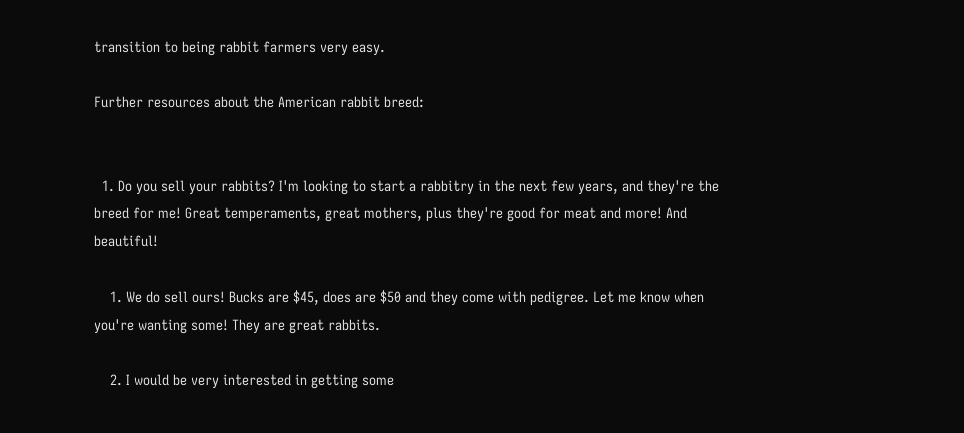transition to being rabbit farmers very easy.

Further resources about the American rabbit breed:


  1. Do you sell your rabbits? I'm looking to start a rabbitry in the next few years, and they're the breed for me! Great temperaments, great mothers, plus they're good for meat and more! And beautiful!

    1. We do sell ours! Bucks are $45, does are $50 and they come with pedigree. Let me know when you're wanting some! They are great rabbits.

    2. I would be very interested in getting some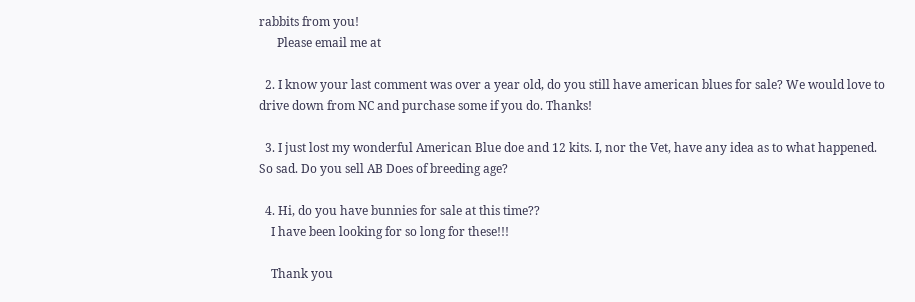rabbits from you!
      Please email me at

  2. I know your last comment was over a year old, do you still have american blues for sale? We would love to drive down from NC and purchase some if you do. Thanks!

  3. I just lost my wonderful American Blue doe and 12 kits. I, nor the Vet, have any idea as to what happened. So sad. Do you sell AB Does of breeding age?

  4. Hi, do you have bunnies for sale at this time??
    I have been looking for so long for these!!!

    Thank you